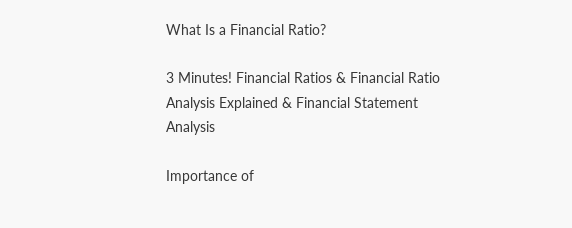What Is a Financial Ratio?

3 Minutes! Financial Ratios & Financial Ratio Analysis Explained & Financial Statement Analysis

Importance of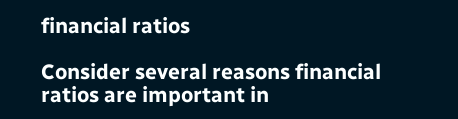financial ratios

Consider several reasons financial ratios are important in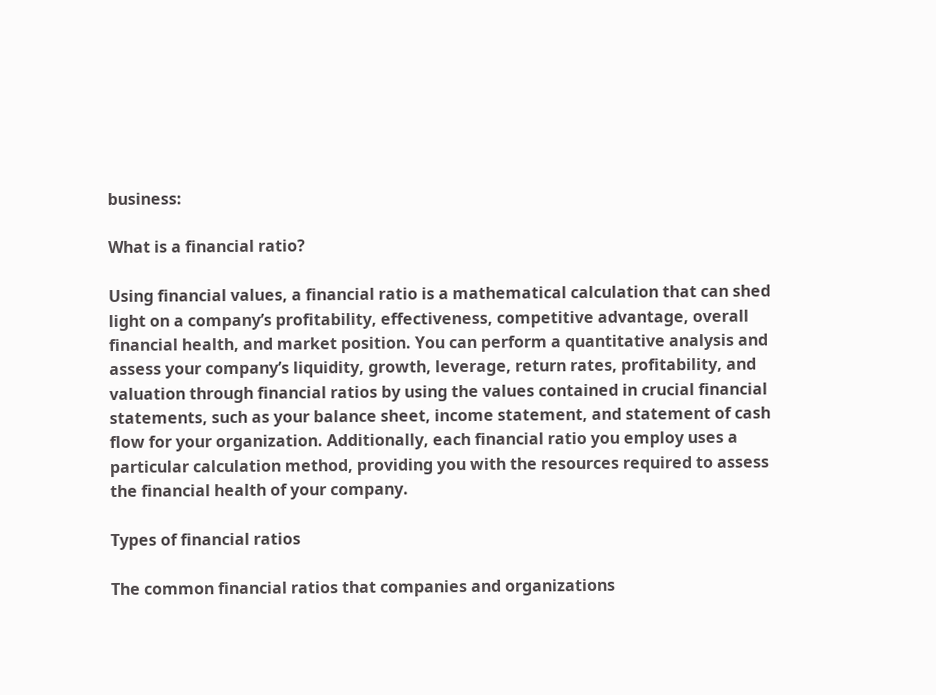business:

What is a financial ratio?

Using financial values, a financial ratio is a mathematical calculation that can shed light on a company’s profitability, effectiveness, competitive advantage, overall financial health, and market position. You can perform a quantitative analysis and assess your company’s liquidity, growth, leverage, return rates, profitability, and valuation through financial ratios by using the values contained in crucial financial statements, such as your balance sheet, income statement, and statement of cash flow for your organization. Additionally, each financial ratio you employ uses a particular calculation method, providing you with the resources required to assess the financial health of your company.

Types of financial ratios

The common financial ratios that companies and organizations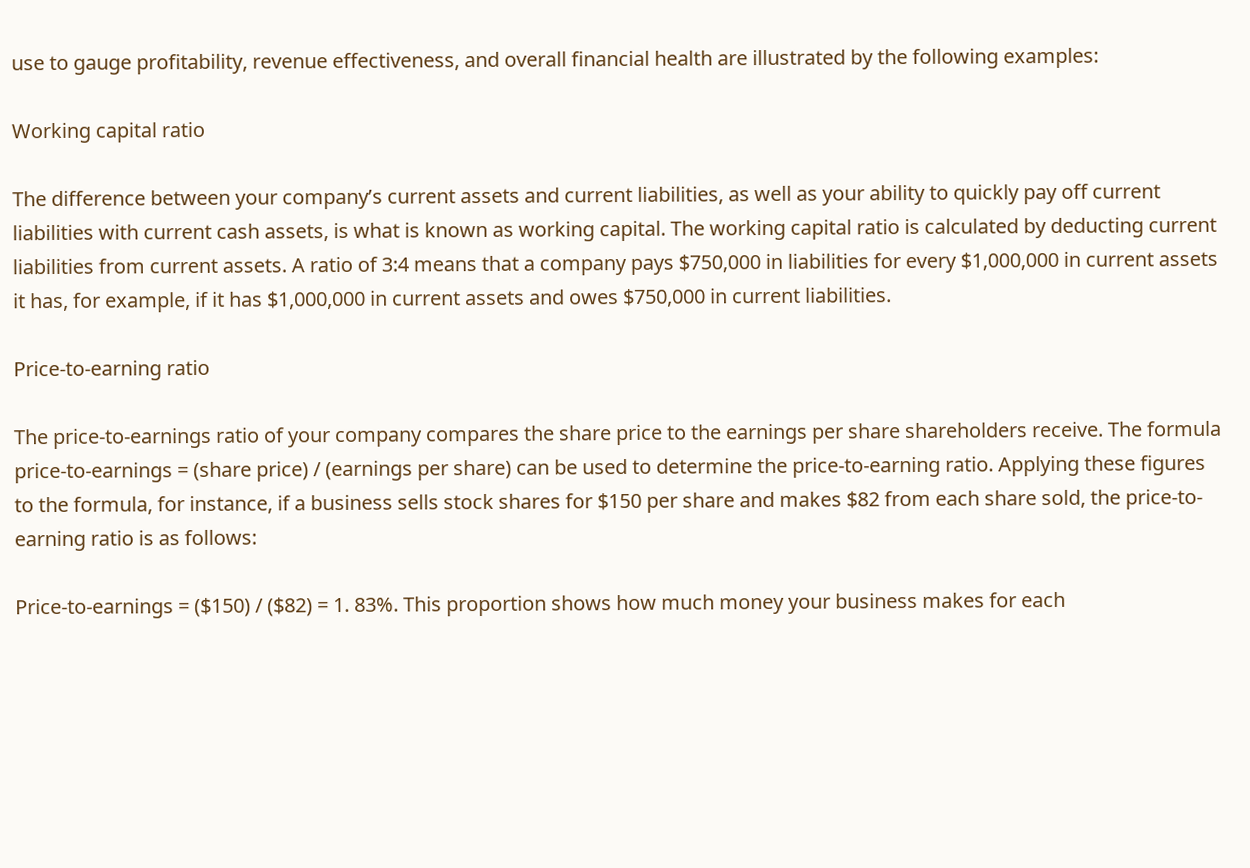use to gauge profitability, revenue effectiveness, and overall financial health are illustrated by the following examples:

Working capital ratio

The difference between your company’s current assets and current liabilities, as well as your ability to quickly pay off current liabilities with current cash assets, is what is known as working capital. The working capital ratio is calculated by deducting current liabilities from current assets. A ratio of 3:4 means that a company pays $750,000 in liabilities for every $1,000,000 in current assets it has, for example, if it has $1,000,000 in current assets and owes $750,000 in current liabilities.

Price-to-earning ratio

The price-to-earnings ratio of your company compares the share price to the earnings per share shareholders receive. The formula price-to-earnings = (share price) / (earnings per share) can be used to determine the price-to-earning ratio. Applying these figures to the formula, for instance, if a business sells stock shares for $150 per share and makes $82 from each share sold, the price-to-earning ratio is as follows:

Price-to-earnings = ($150) / ($82) = 1. 83%. This proportion shows how much money your business makes for each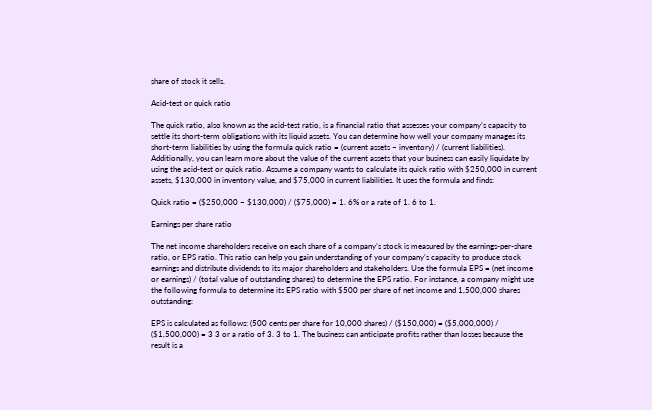share of stock it sells.

Acid-test or quick ratio

The quick ratio, also known as the acid-test ratio, is a financial ratio that assesses your company’s capacity to settle its short-term obligations with its liquid assets. You can determine how well your company manages its short-term liabilities by using the formula quick ratio = (current assets – inventory) / (current liabilities). Additionally, you can learn more about the value of the current assets that your business can easily liquidate by using the acid-test or quick ratio. Assume a company wants to calculate its quick ratio with $250,000 in current assets, $130,000 in inventory value, and $75,000 in current liabilities. It uses the formula and finds:

Quick ratio = ($250,000 – $130,000) / ($75,000) = 1. 6% or a rate of 1. 6 to 1.

Earnings per share ratio

The net income shareholders receive on each share of a company’s stock is measured by the earnings-per-share ratio, or EPS ratio. This ratio can help you gain understanding of your company’s capacity to produce stock earnings and distribute dividends to its major shareholders and stakeholders. Use the formula EPS = (net income or earnings) / (total value of outstanding shares) to determine the EPS ratio. For instance, a company might use the following formula to determine its EPS ratio with $500 per share of net income and 1,500,000 shares outstanding:

EPS is calculated as follows: (500 cents per share for 10,000 shares) / ($150,000) = ($5,000,000) / ($1,500,000) = 3 3 or a ratio of 3. 3 to 1. The business can anticipate profits rather than losses because the result is a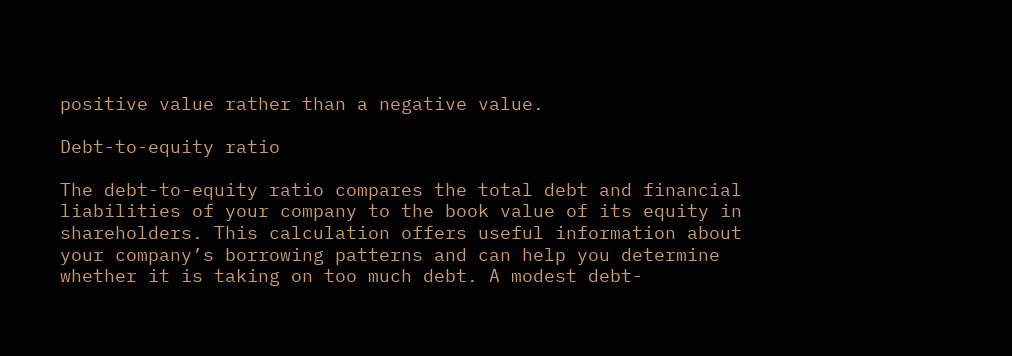positive value rather than a negative value.

Debt-to-equity ratio

The debt-to-equity ratio compares the total debt and financial liabilities of your company to the book value of its equity in shareholders. This calculation offers useful information about your company’s borrowing patterns and can help you determine whether it is taking on too much debt. A modest debt-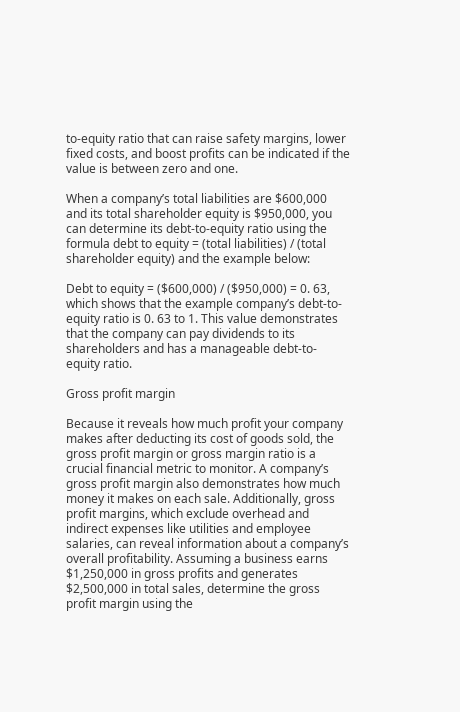to-equity ratio that can raise safety margins, lower fixed costs, and boost profits can be indicated if the value is between zero and one.

When a company’s total liabilities are $600,000 and its total shareholder equity is $950,000, you can determine its debt-to-equity ratio using the formula debt to equity = (total liabilities) / (total shareholder equity) and the example below:

Debt to equity = ($600,000) / ($950,000) = 0. 63, which shows that the example company’s debt-to-equity ratio is 0. 63 to 1. This value demonstrates that the company can pay dividends to its shareholders and has a manageable debt-to-equity ratio.

Gross profit margin

Because it reveals how much profit your company makes after deducting its cost of goods sold, the gross profit margin or gross margin ratio is a crucial financial metric to monitor. A company’s gross profit margin also demonstrates how much money it makes on each sale. Additionally, gross profit margins, which exclude overhead and indirect expenses like utilities and employee salaries, can reveal information about a company’s overall profitability. Assuming a business earns $1,250,000 in gross profits and generates $2,500,000 in total sales, determine the gross profit margin using the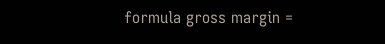formula gross margin =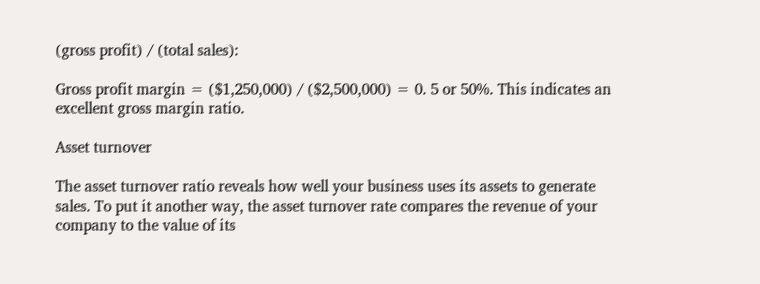(gross profit) / (total sales):

Gross profit margin = ($1,250,000) / ($2,500,000) = 0. 5 or 50%. This indicates an excellent gross margin ratio.

Asset turnover

The asset turnover ratio reveals how well your business uses its assets to generate sales. To put it another way, the asset turnover rate compares the revenue of your company to the value of its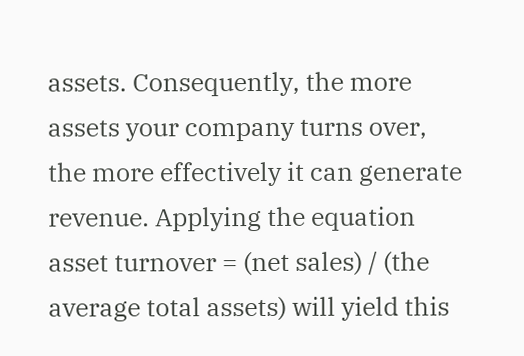assets. Consequently, the more assets your company turns over, the more effectively it can generate revenue. Applying the equation asset turnover = (net sales) / (the average total assets) will yield this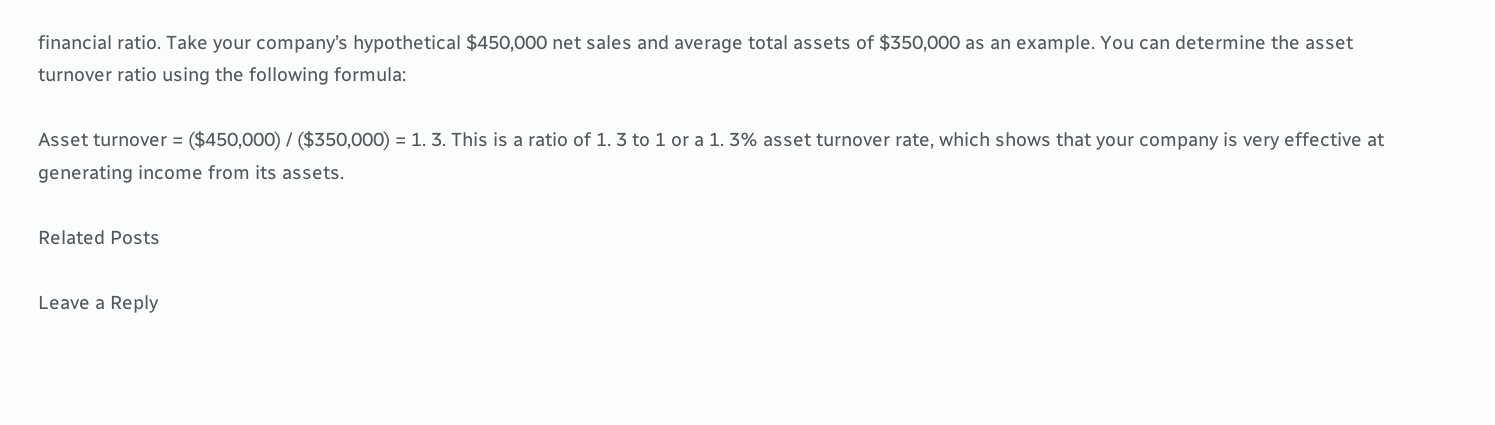financial ratio. Take your company’s hypothetical $450,000 net sales and average total assets of $350,000 as an example. You can determine the asset turnover ratio using the following formula:

Asset turnover = ($450,000) / ($350,000) = 1. 3. This is a ratio of 1. 3 to 1 or a 1. 3% asset turnover rate, which shows that your company is very effective at generating income from its assets.

Related Posts

Leave a Reply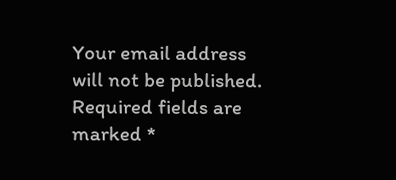Your email address will not be published. Required fields are marked *